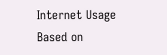Internet Usage Based on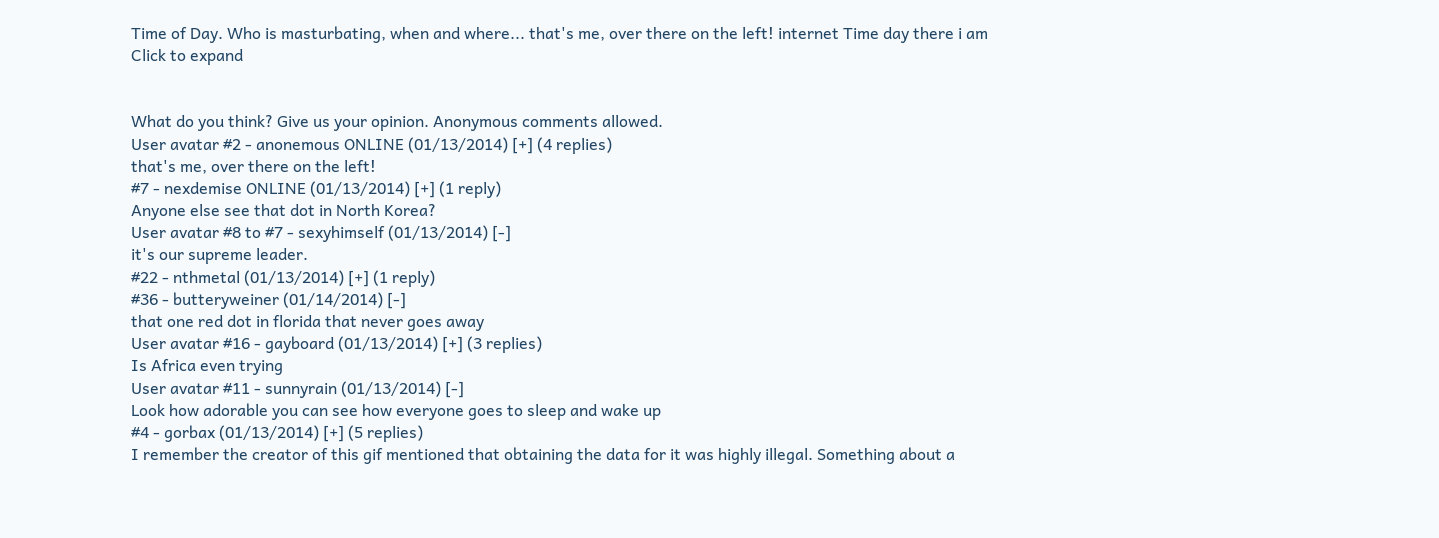Time of Day. Who is masturbating, when and where... that's me, over there on the left! internet Time day there i am
Click to expand


What do you think? Give us your opinion. Anonymous comments allowed.
User avatar #2 - anonemous ONLINE (01/13/2014) [+] (4 replies)
that's me, over there on the left!
#7 - nexdemise ONLINE (01/13/2014) [+] (1 reply)
Anyone else see that dot in North Korea?
User avatar #8 to #7 - sexyhimself (01/13/2014) [-]
it's our supreme leader.
#22 - nthmetal (01/13/2014) [+] (1 reply)
#36 - butteryweiner (01/14/2014) [-]
that one red dot in florida that never goes away
User avatar #16 - gayboard (01/13/2014) [+] (3 replies)
Is Africa even trying
User avatar #11 - sunnyrain (01/13/2014) [-]
Look how adorable you can see how everyone goes to sleep and wake up
#4 - gorbax (01/13/2014) [+] (5 replies)
I remember the creator of this gif mentioned that obtaining the data for it was highly illegal. Something about a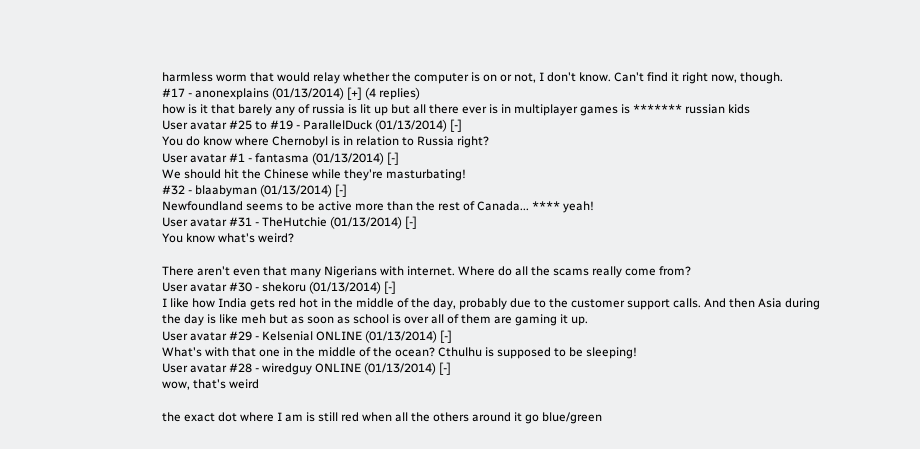harmless worm that would relay whether the computer is on or not, I don't know. Can't find it right now, though.
#17 - anonexplains (01/13/2014) [+] (4 replies)
how is it that barely any of russia is lit up but all there ever is in multiplayer games is ******* russian kids
User avatar #25 to #19 - ParallelDuck (01/13/2014) [-]
You do know where Chernobyl is in relation to Russia right?
User avatar #1 - fantasma (01/13/2014) [-]
We should hit the Chinese while they're masturbating!
#32 - blaabyman (01/13/2014) [-]
Newfoundland seems to be active more than the rest of Canada... **** yeah!
User avatar #31 - TheHutchie (01/13/2014) [-]
You know what's weird?

There aren't even that many Nigerians with internet. Where do all the scams really come from?
User avatar #30 - shekoru (01/13/2014) [-]
I like how India gets red hot in the middle of the day, probably due to the customer support calls. And then Asia during the day is like meh but as soon as school is over all of them are gaming it up.
User avatar #29 - Kelsenial ONLINE (01/13/2014) [-]
What's with that one in the middle of the ocean? Cthulhu is supposed to be sleeping!
User avatar #28 - wiredguy ONLINE (01/13/2014) [-]
wow, that's weird

the exact dot where I am is still red when all the others around it go blue/green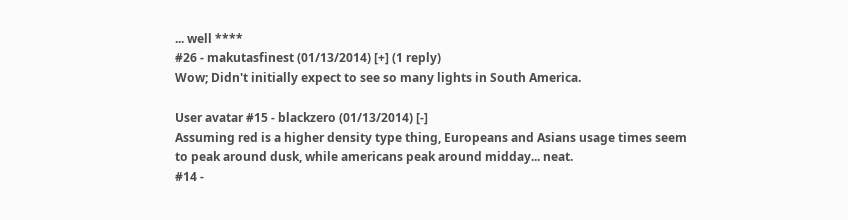... well ****
#26 - makutasfinest (01/13/2014) [+] (1 reply)
Wow; Didn't initially expect to see so many lights in South America.

User avatar #15 - blackzero (01/13/2014) [-]
Assuming red is a higher density type thing, Europeans and Asians usage times seem to peak around dusk, while americans peak around midday... neat.
#14 -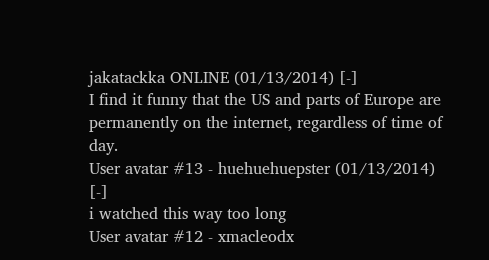jakatackka ONLINE (01/13/2014) [-]
I find it funny that the US and parts of Europe are permanently on the internet, regardless of time of day.
User avatar #13 - huehuehuepster (01/13/2014) [-]
i watched this way too long
User avatar #12 - xmacleodx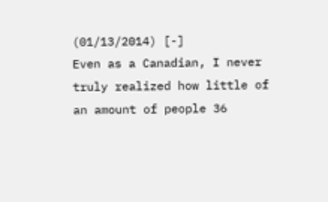(01/13/2014) [-]
Even as a Canadian, I never truly realized how little of an amount of people 36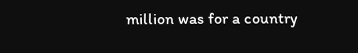million was for a country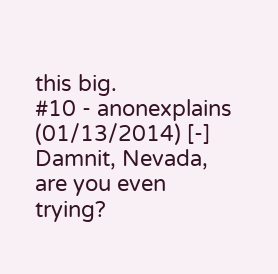this big.
#10 - anonexplains (01/13/2014) [-]
Damnit, Nevada, are you even trying?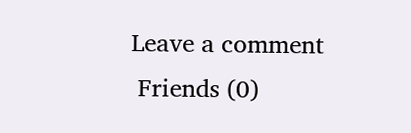Leave a comment
 Friends (0)